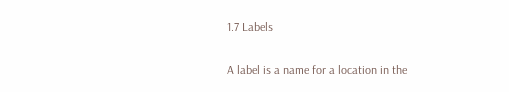1.7 Labels

A label is a name for a location in the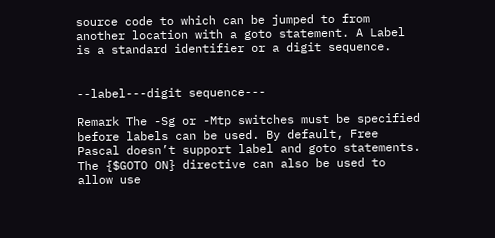source code to which can be jumped to from another location with a goto statement. A Label is a standard identifier or a digit sequence.


--label---digit sequence---

Remark The -Sg or -Mtp switches must be specified before labels can be used. By default, Free Pascal doesn’t support label and goto statements. The {$GOTO ON} directive can also be used to allow use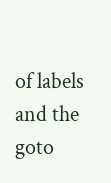of labels and the goto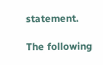statement.

The following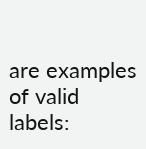are examples of valid labels: